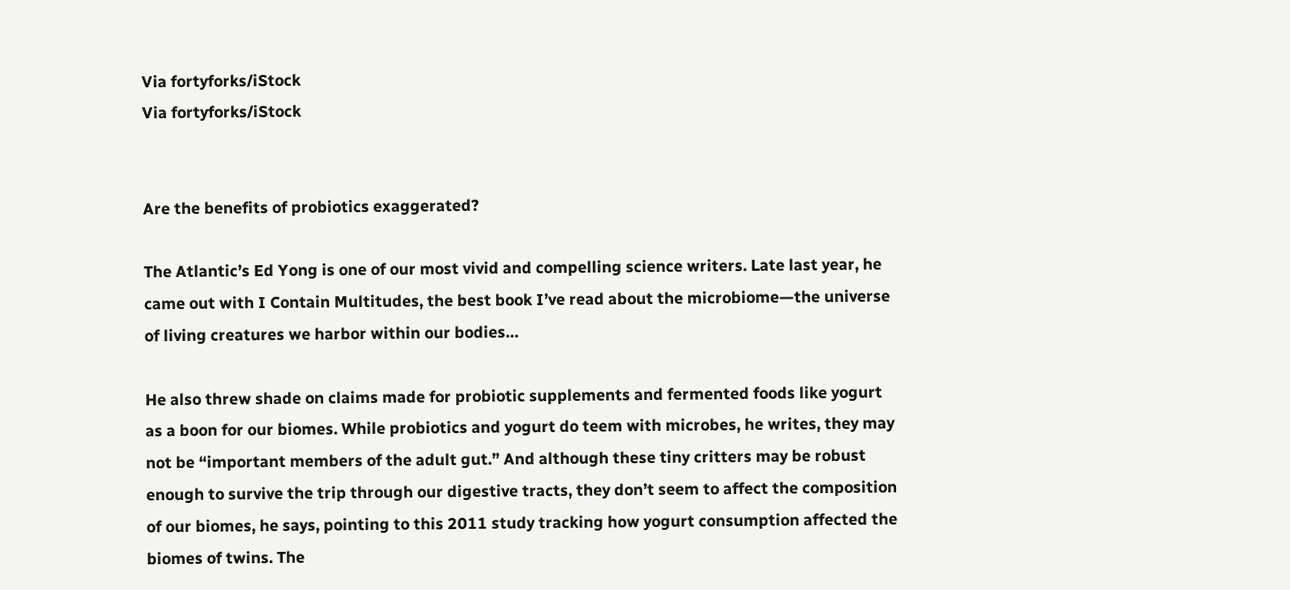Via fortyforks/iStock
Via fortyforks/iStock


Are the benefits of probiotics exaggerated?

The Atlantic’s Ed Yong is one of our most vivid and compelling science writers. Late last year, he came out with I Contain Multitudes, the best book I’ve read about the microbiome—the universe of living creatures we harbor within our bodies…

He also threw shade on claims made for probiotic supplements and fermented foods like yogurt as a boon for our biomes. While probiotics and yogurt do teem with microbes, he writes, they may not be “important members of the adult gut.” And although these tiny critters may be robust enough to survive the trip through our digestive tracts, they don’t seem to affect the composition of our biomes, he says, pointing to this 2011 study tracking how yogurt consumption affected the biomes of twins. The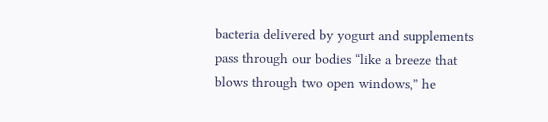bacteria delivered by yogurt and supplements pass through our bodies “like a breeze that blows through two open windows,” he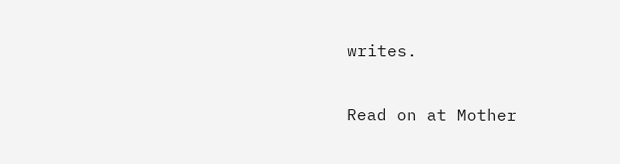writes.

Read on at Mother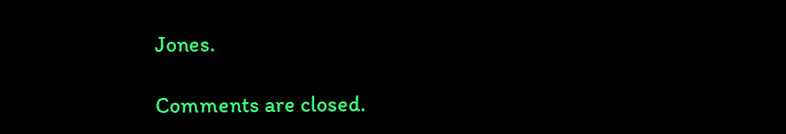Jones.

Comments are closed.